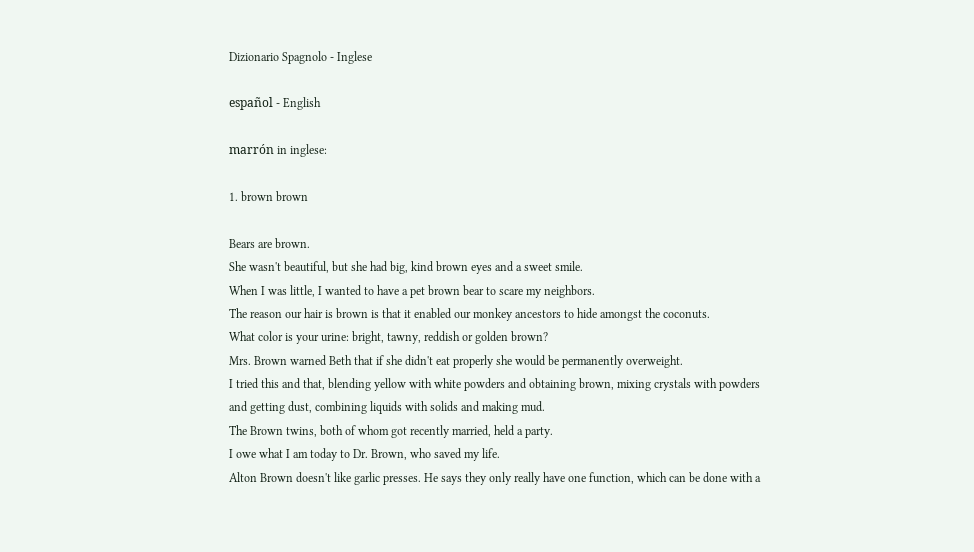Dizionario Spagnolo - Inglese

español - English

marrón in inglese:

1. brown brown

Bears are brown.
She wasn't beautiful, but she had big, kind brown eyes and a sweet smile.
When I was little, I wanted to have a pet brown bear to scare my neighbors.
The reason our hair is brown is that it enabled our monkey ancestors to hide amongst the coconuts.
What color is your urine: bright, tawny, reddish or golden brown?
Mrs. Brown warned Beth that if she didn't eat properly she would be permanently overweight.
I tried this and that, blending yellow with white powders and obtaining brown, mixing crystals with powders and getting dust, combining liquids with solids and making mud.
The Brown twins, both of whom got recently married, held a party.
I owe what I am today to Dr. Brown, who saved my life.
Alton Brown doesn't like garlic presses. He says they only really have one function, which can be done with a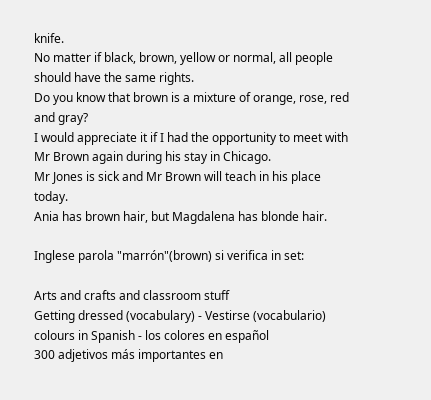knife.
No matter if black, brown, yellow or normal, all people should have the same rights.
Do you know that brown is a mixture of orange, rose, red and gray?
I would appreciate it if I had the opportunity to meet with Mr Brown again during his stay in Chicago.
Mr Jones is sick and Mr Brown will teach in his place today.
Ania has brown hair, but Magdalena has blonde hair.

Inglese parola "marrón"(brown) si verifica in set:

Arts and crafts and classroom stuff
Getting dressed (vocabulary) - Vestirse (vocabulario)
colours in Spanish - los colores en español
300 adjetivos más importantes en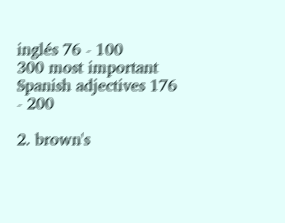inglés 76 - 100
300 most important Spanish adjectives 176 - 200

2. brown's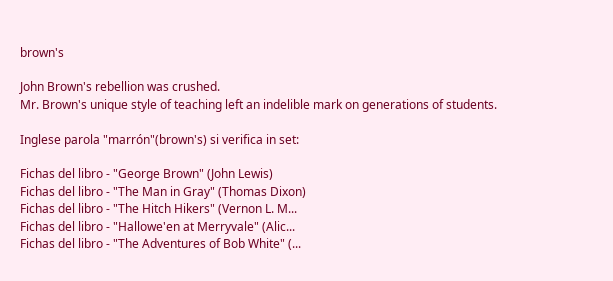brown's

John Brown's rebellion was crushed.
Mr. Brown's unique style of teaching left an indelible mark on generations of students.

Inglese parola "marrón"(brown's) si verifica in set:

Fichas del libro - "George Brown" (John Lewis)
Fichas del libro - "The Man in Gray" (Thomas Dixon)
Fichas del libro - "The Hitch Hikers" (Vernon L. M...
Fichas del libro - "Hallowe'en at Merryvale" (Alic...
Fichas del libro - "The Adventures of Bob White" (...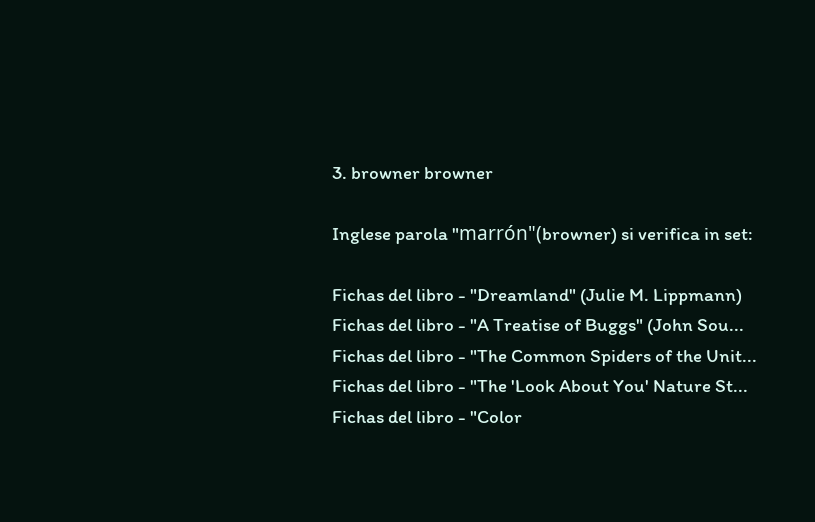3. browner browner

Inglese parola "marrón"(browner) si verifica in set:

Fichas del libro - "Dreamland" (Julie M. Lippmann)
Fichas del libro - "A Treatise of Buggs" (John Sou...
Fichas del libro - "The Common Spiders of the Unit...
Fichas del libro - "The 'Look About You' Nature St...
Fichas del libro - "Color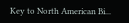Key to North American Bi...